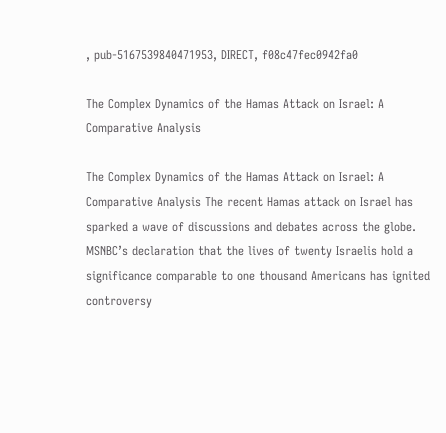, pub-5167539840471953, DIRECT, f08c47fec0942fa0

The Complex Dynamics of the Hamas Attack on Israel: A Comparative Analysis

The Complex Dynamics of the Hamas Attack on Israel: A Comparative Analysis The recent Hamas attack on Israel has sparked a wave of discussions and debates across the globe. MSNBC’s declaration that the lives of twenty Israelis hold a significance comparable to one thousand Americans has ignited controversy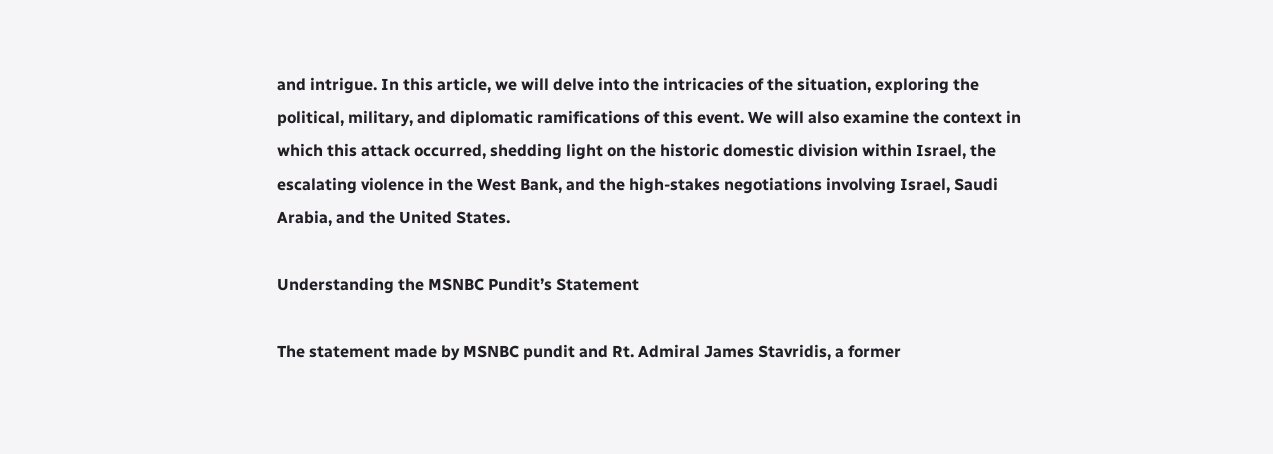and intrigue. In this article, we will delve into the intricacies of the situation, exploring the political, military, and diplomatic ramifications of this event. We will also examine the context in which this attack occurred, shedding light on the historic domestic division within Israel, the escalating violence in the West Bank, and the high-stakes negotiations involving Israel, Saudi Arabia, and the United States.

Understanding the MSNBC Pundit’s Statement

The statement made by MSNBC pundit and Rt. Admiral James Stavridis, a former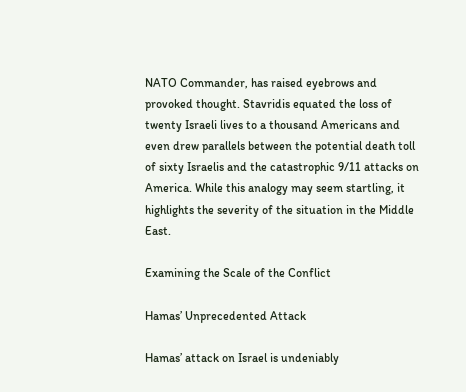NATO Commander, has raised eyebrows and provoked thought. Stavridis equated the loss of twenty Israeli lives to a thousand Americans and even drew parallels between the potential death toll of sixty Israelis and the catastrophic 9/11 attacks on America. While this analogy may seem startling, it highlights the severity of the situation in the Middle East.

Examining the Scale of the Conflict

Hamas’ Unprecedented Attack

Hamas’ attack on Israel is undeniably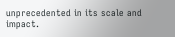unprecedented in its scale and impact.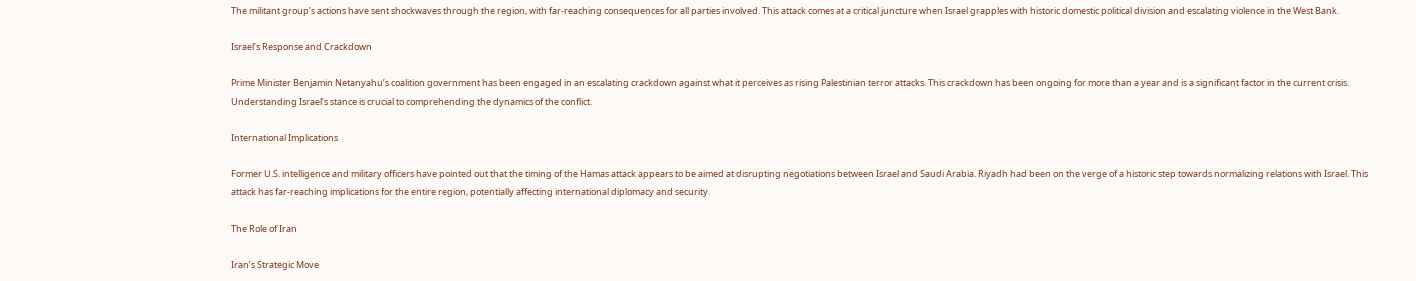The militant group’s actions have sent shockwaves through the region, with far-reaching consequences for all parties involved. This attack comes at a critical juncture when Israel grapples with historic domestic political division and escalating violence in the West Bank.

Israel’s Response and Crackdown

Prime Minister Benjamin Netanyahu’s coalition government has been engaged in an escalating crackdown against what it perceives as rising Palestinian terror attacks. This crackdown has been ongoing for more than a year and is a significant factor in the current crisis. Understanding Israel’s stance is crucial to comprehending the dynamics of the conflict.

International Implications

Former U.S. intelligence and military officers have pointed out that the timing of the Hamas attack appears to be aimed at disrupting negotiations between Israel and Saudi Arabia. Riyadh had been on the verge of a historic step towards normalizing relations with Israel. This attack has far-reaching implications for the entire region, potentially affecting international diplomacy and security.

The Role of Iran

Iran’s Strategic Move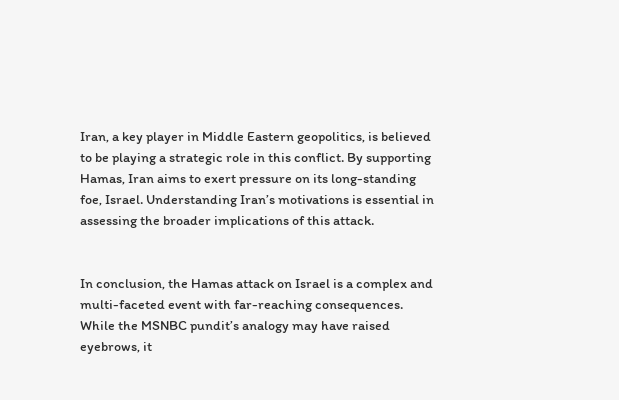Iran, a key player in Middle Eastern geopolitics, is believed to be playing a strategic role in this conflict. By supporting Hamas, Iran aims to exert pressure on its long-standing foe, Israel. Understanding Iran’s motivations is essential in assessing the broader implications of this attack.


In conclusion, the Hamas attack on Israel is a complex and multi-faceted event with far-reaching consequences. While the MSNBC pundit’s analogy may have raised eyebrows, it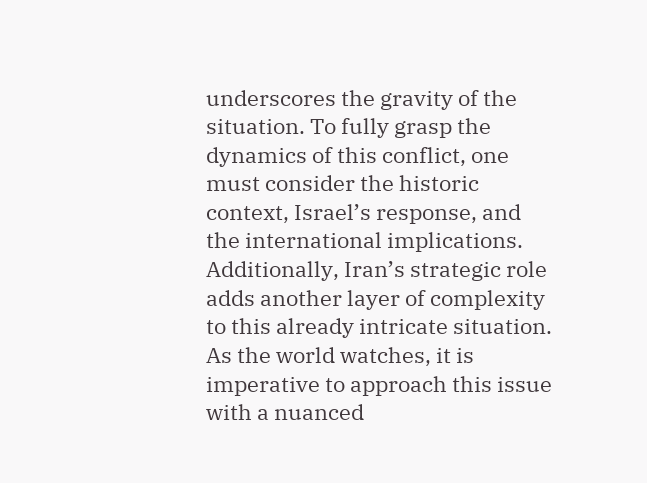underscores the gravity of the situation. To fully grasp the dynamics of this conflict, one must consider the historic context, Israel’s response, and the international implications. Additionally, Iran’s strategic role adds another layer of complexity to this already intricate situation. As the world watches, it is imperative to approach this issue with a nuanced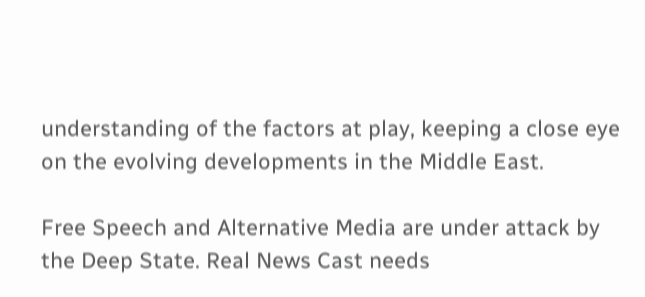understanding of the factors at play, keeping a close eye on the evolving developments in the Middle East.

Free Speech and Alternative Media are under attack by the Deep State. Real News Cast needs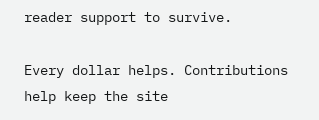reader support to survive.

Every dollar helps. Contributions help keep the site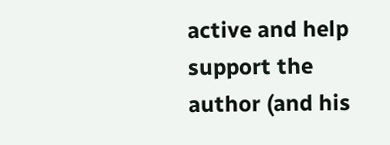active and help support the author (and his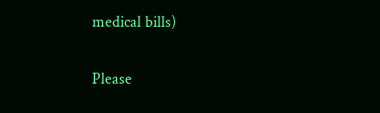medical bills)

Please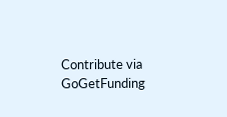Contribute via  GoGetFunding